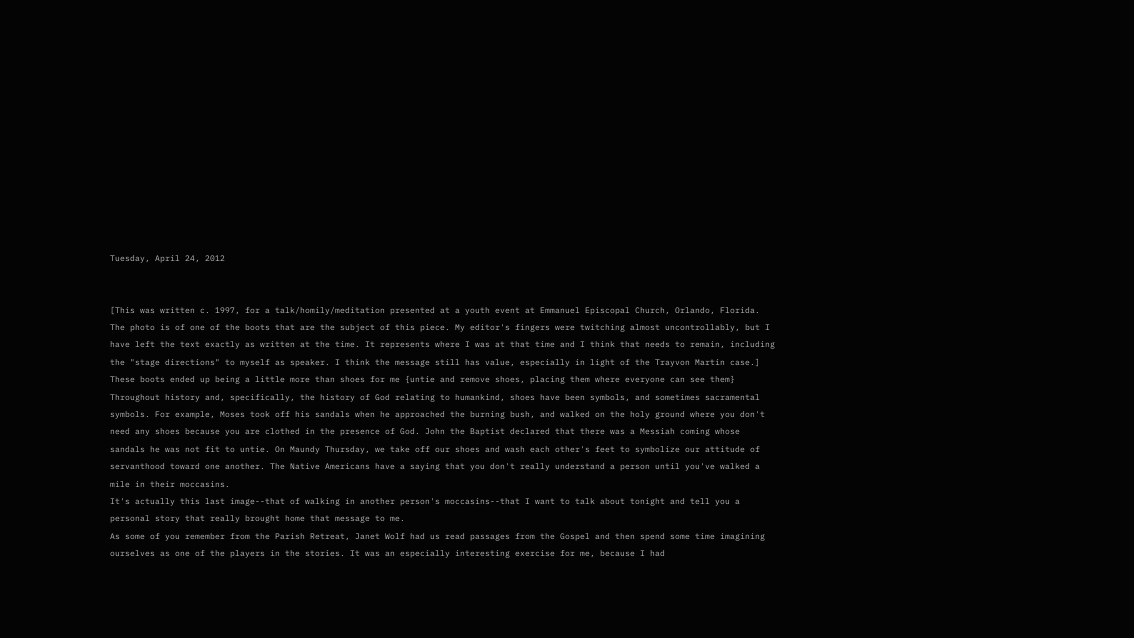Tuesday, April 24, 2012


[This was written c. 1997, for a talk/homily/meditation presented at a youth event at Emmanuel Episcopal Church, Orlando, Florida. The photo is of one of the boots that are the subject of this piece. My editor's fingers were twitching almost uncontrollably, but I have left the text exactly as written at the time. It represents where I was at that time and I think that needs to remain, including the "stage directions" to myself as speaker. I think the message still has value, especially in light of the Trayvon Martin case.]
These boots ended up being a little more than shoes for me {untie and remove shoes, placing them where everyone can see them}
Throughout history and, specifically, the history of God relating to humankind, shoes have been symbols, and sometimes sacramental symbols. For example, Moses took off his sandals when he approached the burning bush, and walked on the holy ground where you don't need any shoes because you are clothed in the presence of God. John the Baptist declared that there was a Messiah coming whose sandals he was not fit to untie. On Maundy Thursday, we take off our shoes and wash each other's feet to symbolize our attitude of servanthood toward one another. The Native Americans have a saying that you don't really understand a person until you've walked a mile in their moccasins.
It's actually this last image--that of walking in another person's moccasins--that I want to talk about tonight and tell you a personal story that really brought home that message to me.
As some of you remember from the Parish Retreat, Janet Wolf had us read passages from the Gospel and then spend some time imagining ourselves as one of the players in the stories. It was an especially interesting exercise for me, because I had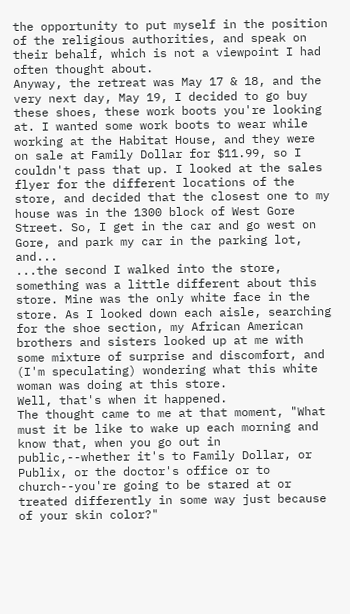the opportunity to put myself in the position of the religious authorities, and speak on their behalf, which is not a viewpoint I had often thought about.
Anyway, the retreat was May 17 & 18, and the very next day, May 19, I decided to go buy these shoes, these work boots you're looking at. I wanted some work boots to wear while working at the Habitat House, and they were on sale at Family Dollar for $11.99, so I couldn't pass that up. I looked at the sales flyer for the different locations of the store, and decided that the closest one to my house was in the 1300 block of West Gore Street. So, I get in the car and go west on Gore, and park my car in the parking lot, and...
...the second I walked into the store, something was a little different about this store. Mine was the only white face in the store. As I looked down each aisle, searching for the shoe section, my African American brothers and sisters looked up at me with some mixture of surprise and discomfort, and (I'm speculating) wondering what this white woman was doing at this store.
Well, that's when it happened.
The thought came to me at that moment, "What must it be like to wake up each morning and know that, when you go out in public,--whether it's to Family Dollar, or Publix, or the doctor's office or to church--you're going to be stared at or treated differently in some way just because of your skin color?"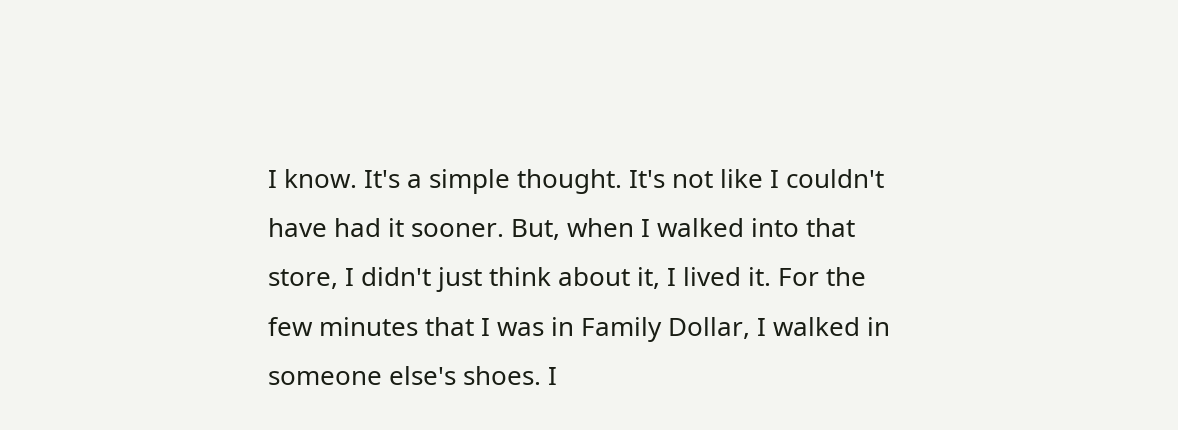I know. It's a simple thought. It's not like I couldn't have had it sooner. But, when I walked into that store, I didn't just think about it, I lived it. For the few minutes that I was in Family Dollar, I walked in someone else's shoes. I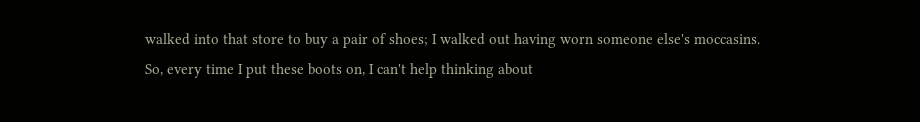walked into that store to buy a pair of shoes; I walked out having worn someone else's moccasins.
So, every time I put these boots on, I can't help thinking about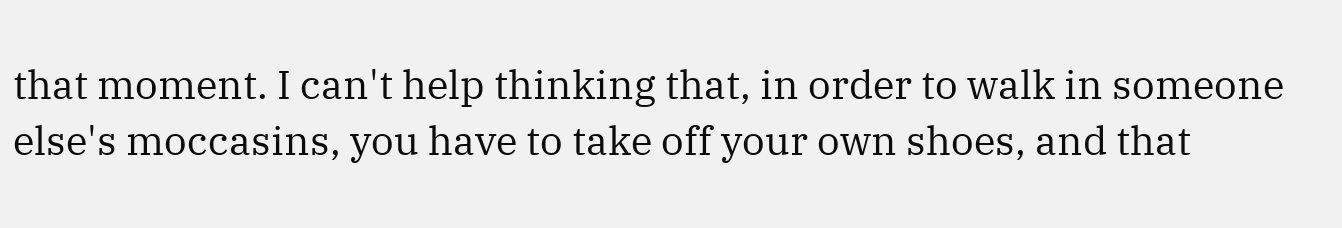that moment. I can't help thinking that, in order to walk in someone else's moccasins, you have to take off your own shoes, and that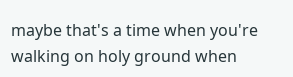maybe that's a time when you're walking on holy ground when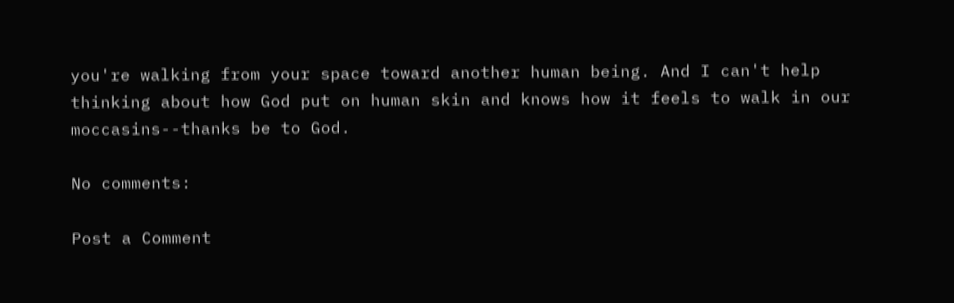you're walking from your space toward another human being. And I can't help thinking about how God put on human skin and knows how it feels to walk in our moccasins--thanks be to God.

No comments:

Post a Comment